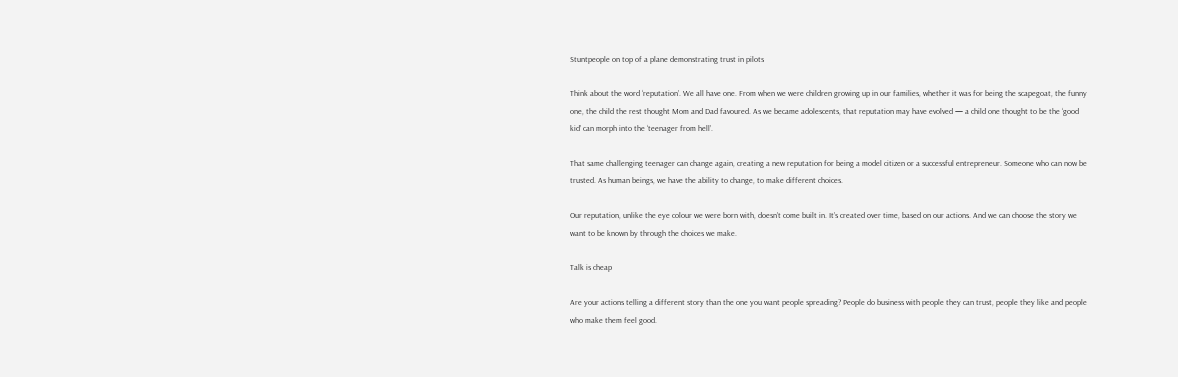Stuntpeople on top of a plane demonstrating trust in pilots

Think about the word ‘reputation’. We all have one. From when we were children growing up in our families, whether it was for being the scapegoat, the funny one, the child the rest thought Mom and Dad favoured. As we became adolescents, that reputation may have evolved — a child one thought to be the ‘good kid’ can morph into the ‘teenager from hell’.

That same challenging teenager can change again, creating a new reputation for being a model citizen or a successful entrepreneur. Someone who can now be trusted. As human beings, we have the ability to change, to make different choices.

Our reputation, unlike the eye colour we were born with, doesn’t come built in. It’s created over time, based on our actions. And we can choose the story we want to be known by through the choices we make.

Talk is cheap

Are your actions telling a different story than the one you want people spreading? People do business with people they can trust, people they like and people who make them feel good.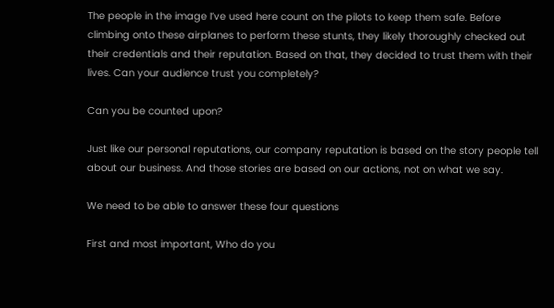The people in the image I’ve used here count on the pilots to keep them safe. Before climbing onto these airplanes to perform these stunts, they likely thoroughly checked out their credentials and their reputation. Based on that, they decided to trust them with their lives. Can your audience trust you completely?

Can you be counted upon?

Just like our personal reputations, our company reputation is based on the story people tell about our business. And those stories are based on our actions, not on what we say.

We need to be able to answer these four questions

First and most important, Who do you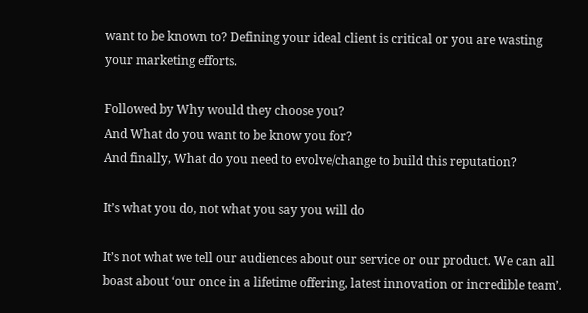want to be known to? Defining your ideal client is critical or you are wasting your marketing efforts.

Followed by Why would they choose you?
And What do you want to be know you for?
And finally, What do you need to evolve/change to build this reputation?

It’s what you do, not what you say you will do

It’s not what we tell our audiences about our service or our product. We can all boast about ‘our once in a lifetime offering, latest innovation or incredible team’.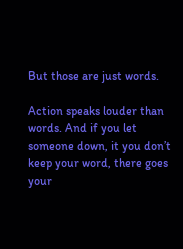But those are just words.

Action speaks louder than words. And if you let someone down, it you don’t keep your word, there goes your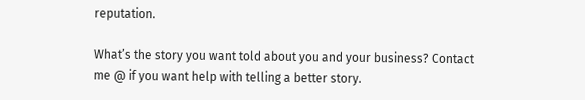reputation.

What’s the story you want told about you and your business? Contact me @ if you want help with telling a better story.